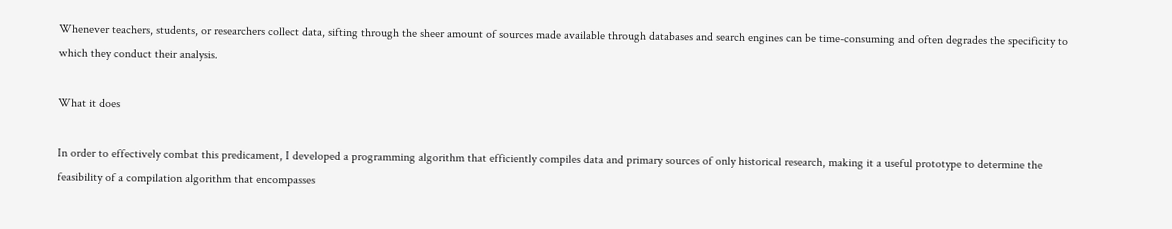Whenever teachers, students, or researchers collect data, sifting through the sheer amount of sources made available through databases and search engines can be time-consuming and often degrades the specificity to which they conduct their analysis.

What it does

In order to effectively combat this predicament, I developed a programming algorithm that efficiently compiles data and primary sources of only historical research, making it a useful prototype to determine the feasibility of a compilation algorithm that encompasses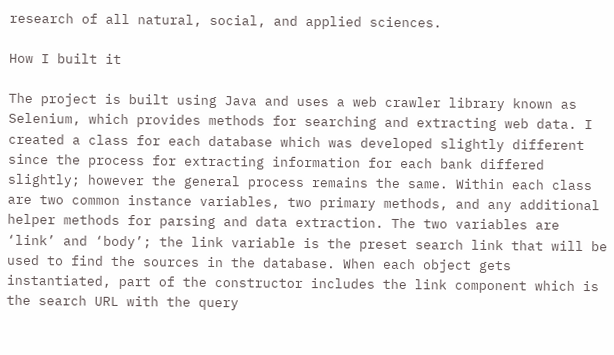research of all natural, social, and applied sciences.

How I built it

The project is built using Java and uses a web crawler library known as Selenium, which provides methods for searching and extracting web data. I created a class for each database which was developed slightly different since the process for extracting information for each bank differed slightly; however the general process remains the same. Within each class are two common instance variables, two primary methods, and any additional helper methods for parsing and data extraction. The two variables are ‘link’ and ‘body’; the link variable is the preset search link that will be used to find the sources in the database. When each object gets instantiated, part of the constructor includes the link component which is the search URL with the query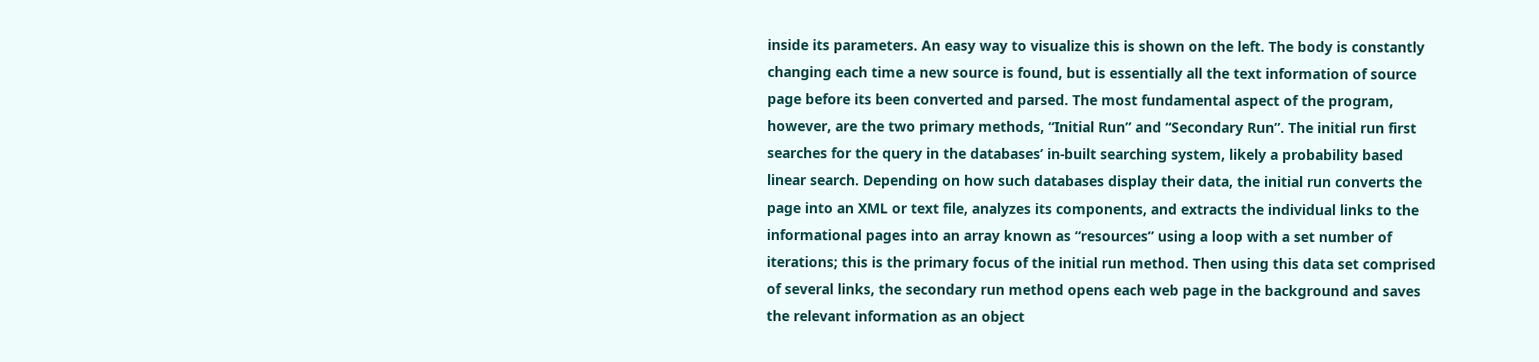inside its parameters. An easy way to visualize this is shown on the left. The body is constantly changing each time a new source is found, but is essentially all the text information of source page before its been converted and parsed. The most fundamental aspect of the program, however, are the two primary methods, “Initial Run” and “Secondary Run”. The initial run first searches for the query in the databases’ in-built searching system, likely a probability based linear search. Depending on how such databases display their data, the initial run converts the page into an XML or text file, analyzes its components, and extracts the individual links to the informational pages into an array known as “resources” using a loop with a set number of iterations; this is the primary focus of the initial run method. Then using this data set comprised of several links, the secondary run method opens each web page in the background and saves the relevant information as an object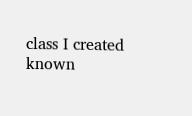class I created known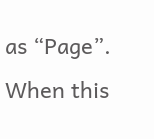as “Page”. When this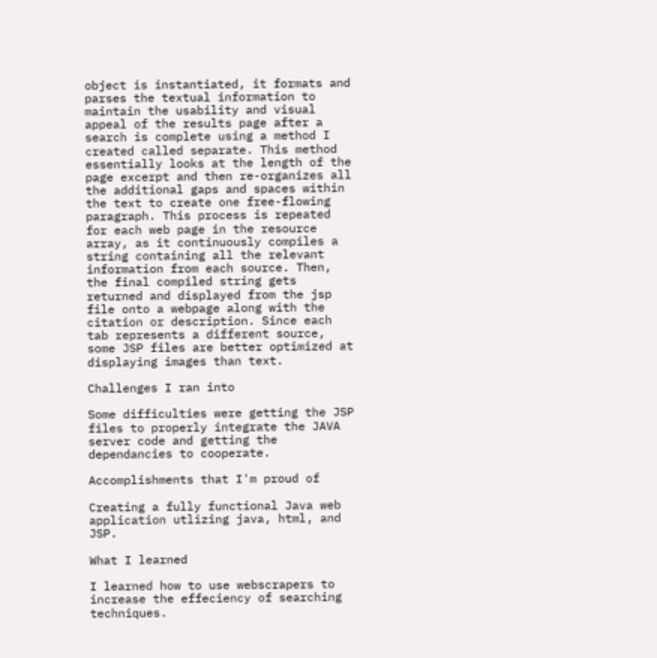object is instantiated, it formats and parses the textual information to maintain the usability and visual appeal of the results page after a search is complete using a method I created called separate. This method essentially looks at the length of the page excerpt and then re-organizes all the additional gaps and spaces within the text to create one free-flowing paragraph. This process is repeated for each web page in the resource array, as it continuously compiles a string containing all the relevant information from each source. Then, the final compiled string gets returned and displayed from the jsp file onto a webpage along with the citation or description. Since each tab represents a different source, some JSP files are better optimized at displaying images than text.

Challenges I ran into

Some difficulties were getting the JSP files to properly integrate the JAVA server code and getting the dependancies to cooperate.

Accomplishments that I'm proud of

Creating a fully functional Java web application utlizing java, html, and JSP.

What I learned

I learned how to use webscrapers to increase the effeciency of searching techniques.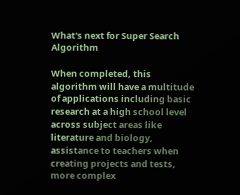What's next for Super Search Algorithm

When completed, this algorithm will have a multitude of applications including basic research at a high school level across subject areas like literature and biology, assistance to teachers when creating projects and tests, more complex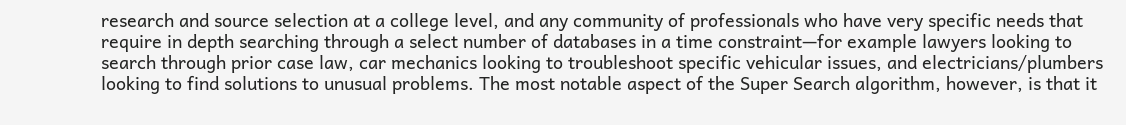research and source selection at a college level, and any community of professionals who have very specific needs that require in depth searching through a select number of databases in a time constraint—for example lawyers looking to search through prior case law, car mechanics looking to troubleshoot specific vehicular issues, and electricians/plumbers looking to find solutions to unusual problems. The most notable aspect of the Super Search algorithm, however, is that it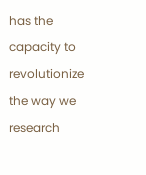has the capacity to revolutionize the way we research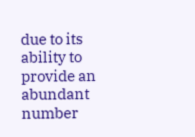due to its ability to provide an abundant number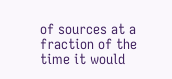of sources at a fraction of the time it would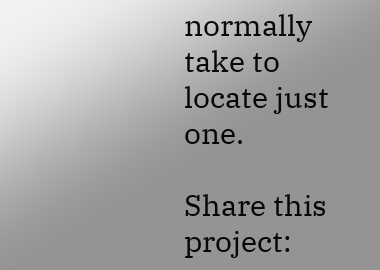normally take to locate just one.

Share this project: